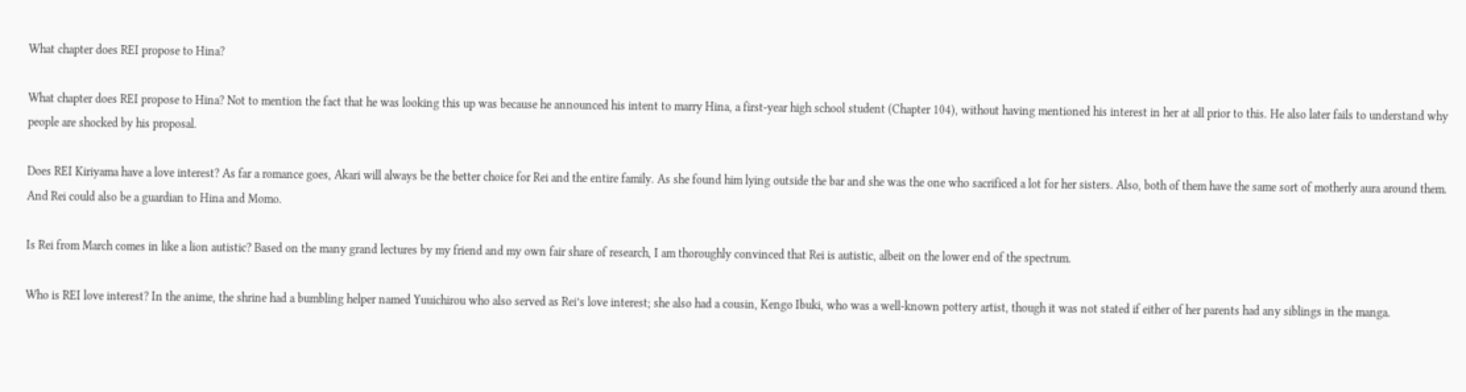What chapter does REI propose to Hina?

What chapter does REI propose to Hina? Not to mention the fact that he was looking this up was because he announced his intent to marry Hina, a first-year high school student (Chapter 104), without having mentioned his interest in her at all prior to this. He also later fails to understand why people are shocked by his proposal.

Does REI Kiriyama have a love interest? As far a romance goes, Akari will always be the better choice for Rei and the entire family. As she found him lying outside the bar and she was the one who sacrificed a lot for her sisters. Also, both of them have the same sort of motherly aura around them. And Rei could also be a guardian to Hina and Momo.

Is Rei from March comes in like a lion autistic? Based on the many grand lectures by my friend and my own fair share of research, I am thoroughly convinced that Rei is autistic, albeit on the lower end of the spectrum.

Who is REI love interest? In the anime, the shrine had a bumbling helper named Yuuichirou who also served as Rei’s love interest; she also had a cousin, Kengo Ibuki, who was a well-known pottery artist, though it was not stated if either of her parents had any siblings in the manga.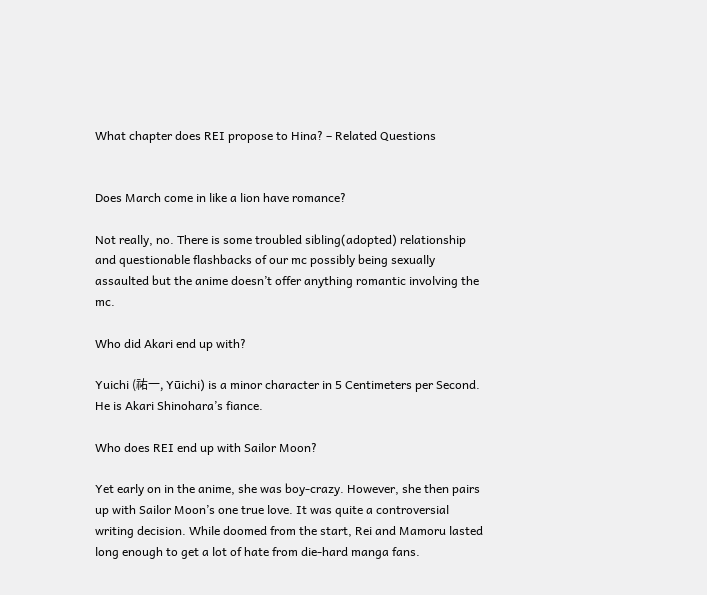What chapter does REI propose to Hina? – Related Questions


Does March come in like a lion have romance?

Not really, no. There is some troubled sibling(adopted) relationship and questionable flashbacks of our mc possibly being sexually assaulted but the anime doesn’t offer anything romantic involving the mc.

Who did Akari end up with?

Yuichi (祐一, Yūichi) is a minor character in 5 Centimeters per Second. He is Akari Shinohara’s fiance.

Who does REI end up with Sailor Moon?

Yet early on in the anime, she was boy-crazy. However, she then pairs up with Sailor Moon’s one true love. It was quite a controversial writing decision. While doomed from the start, Rei and Mamoru lasted long enough to get a lot of hate from die-hard manga fans.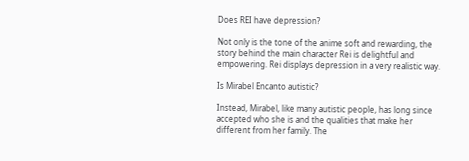Does REI have depression?

Not only is the tone of the anime soft and rewarding, the story behind the main character Rei is delightful and empowering. Rei displays depression in a very realistic way.

Is Mirabel Encanto autistic?

Instead, Mirabel, like many autistic people, has long since accepted who she is and the qualities that make her different from her family. The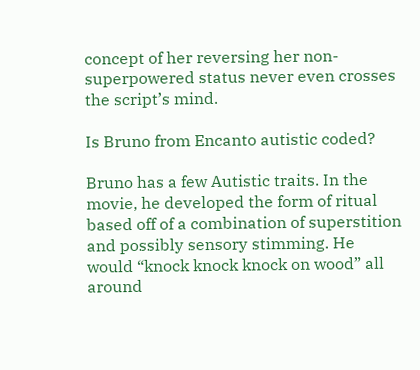concept of her reversing her non-superpowered status never even crosses the script’s mind.

Is Bruno from Encanto autistic coded?

Bruno has a few Autistic traits. In the movie, he developed the form of ritual based off of a combination of superstition and possibly sensory stimming. He would “knock knock knock on wood” all around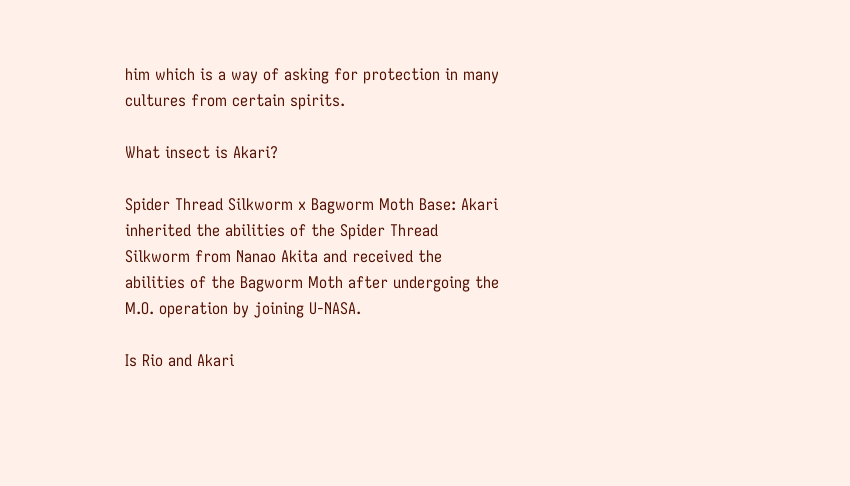him which is a way of asking for protection in many cultures from certain spirits.

What insect is Akari?

Spider Thread Silkworm x Bagworm Moth Base: Akari inherited the abilities of the Spider Thread Silkworm from Nanao Akita and received the abilities of the Bagworm Moth after undergoing the M.O. operation by joining U-NASA.

Is Rio and Akari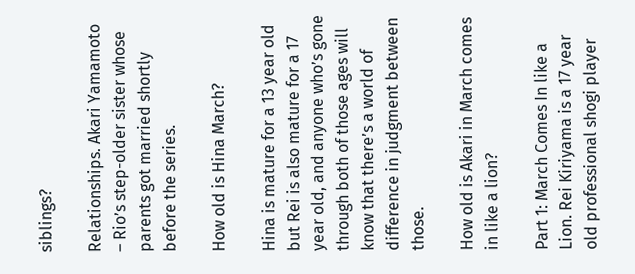siblings?

Relationships. Akari Yamamoto – Rio’s step-older sister whose parents got married shortly before the series.

How old is Hina March?

Hina is mature for a 13 year old but Rei is also mature for a 17 year old, and anyone who’s gone through both of those ages will know that there’s a world of difference in judgment between those.

How old is Akari in March comes in like a lion?

Part 1: March Comes In like a Lion. Rei Kiriyama is a 17 year old professional shogi player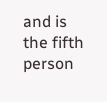and is the fifth person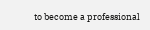to become a professional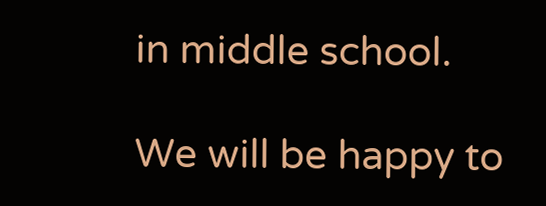in middle school.

We will be happy to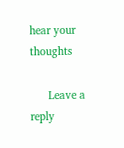hear your thoughts

      Leave a reply